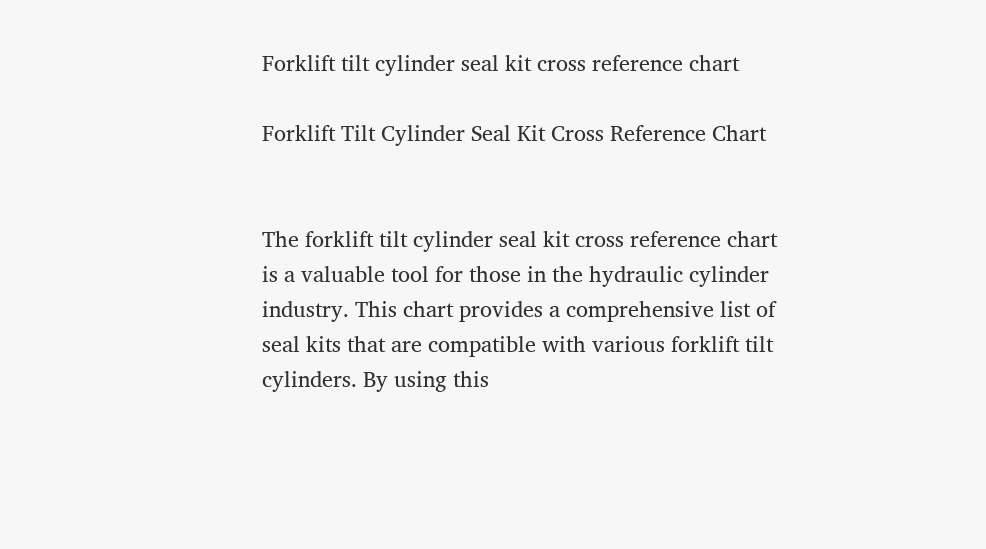Forklift tilt cylinder seal kit cross reference chart

Forklift Tilt Cylinder Seal Kit Cross Reference Chart


The forklift tilt cylinder seal kit cross reference chart is a valuable tool for those in the hydraulic cylinder industry. This chart provides a comprehensive list of seal kits that are compatible with various forklift tilt cylinders. By using this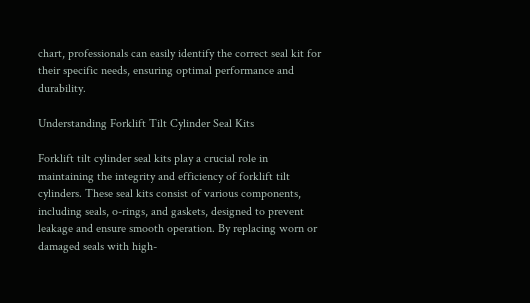chart, professionals can easily identify the correct seal kit for their specific needs, ensuring optimal performance and durability.

Understanding Forklift Tilt Cylinder Seal Kits

Forklift tilt cylinder seal kits play a crucial role in maintaining the integrity and efficiency of forklift tilt cylinders. These seal kits consist of various components, including seals, o-rings, and gaskets, designed to prevent leakage and ensure smooth operation. By replacing worn or damaged seals with high-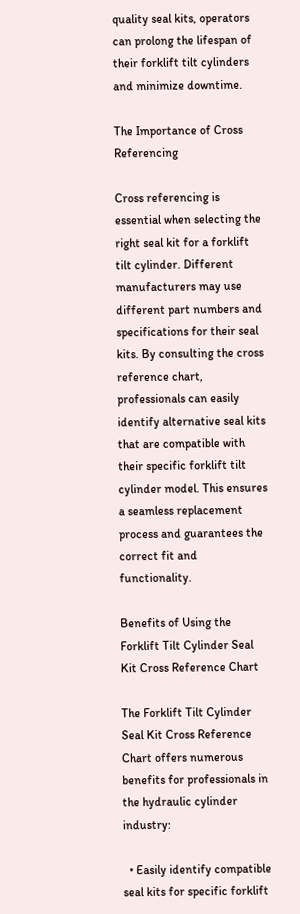quality seal kits, operators can prolong the lifespan of their forklift tilt cylinders and minimize downtime.

The Importance of Cross Referencing

Cross referencing is essential when selecting the right seal kit for a forklift tilt cylinder. Different manufacturers may use different part numbers and specifications for their seal kits. By consulting the cross reference chart, professionals can easily identify alternative seal kits that are compatible with their specific forklift tilt cylinder model. This ensures a seamless replacement process and guarantees the correct fit and functionality.

Benefits of Using the Forklift Tilt Cylinder Seal Kit Cross Reference Chart

The Forklift Tilt Cylinder Seal Kit Cross Reference Chart offers numerous benefits for professionals in the hydraulic cylinder industry:

  • Easily identify compatible seal kits for specific forklift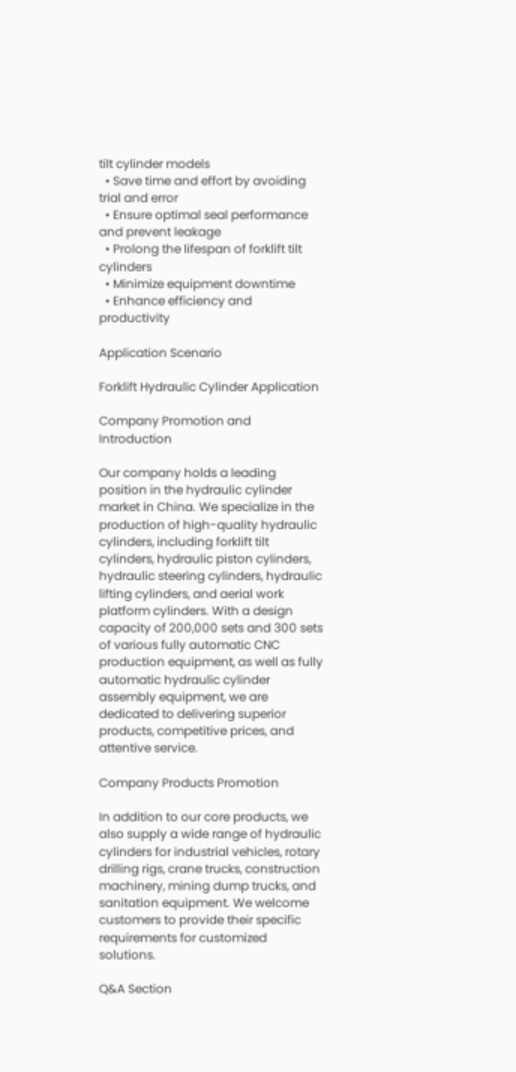tilt cylinder models
  • Save time and effort by avoiding trial and error
  • Ensure optimal seal performance and prevent leakage
  • Prolong the lifespan of forklift tilt cylinders
  • Minimize equipment downtime
  • Enhance efficiency and productivity

Application Scenario

Forklift Hydraulic Cylinder Application

Company Promotion and Introduction

Our company holds a leading position in the hydraulic cylinder market in China. We specialize in the production of high-quality hydraulic cylinders, including forklift tilt cylinders, hydraulic piston cylinders, hydraulic steering cylinders, hydraulic lifting cylinders, and aerial work platform cylinders. With a design capacity of 200,000 sets and 300 sets of various fully automatic CNC production equipment, as well as fully automatic hydraulic cylinder assembly equipment, we are dedicated to delivering superior products, competitive prices, and attentive service.

Company Products Promotion

In addition to our core products, we also supply a wide range of hydraulic cylinders for industrial vehicles, rotary drilling rigs, crane trucks, construction machinery, mining dump trucks, and sanitation equipment. We welcome customers to provide their specific requirements for customized solutions.

Q&A Section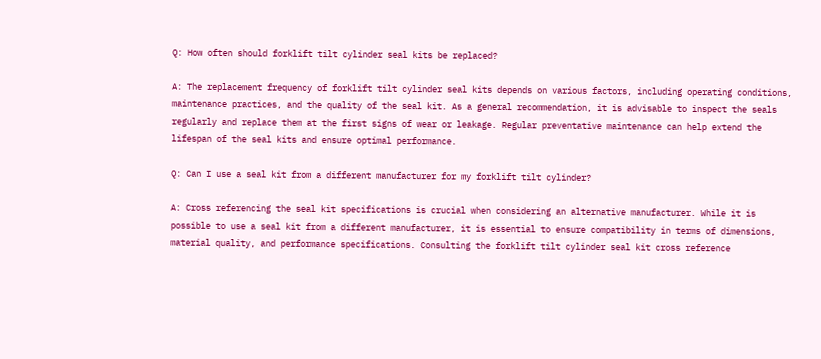Q: How often should forklift tilt cylinder seal kits be replaced?

A: The replacement frequency of forklift tilt cylinder seal kits depends on various factors, including operating conditions, maintenance practices, and the quality of the seal kit. As a general recommendation, it is advisable to inspect the seals regularly and replace them at the first signs of wear or leakage. Regular preventative maintenance can help extend the lifespan of the seal kits and ensure optimal performance.

Q: Can I use a seal kit from a different manufacturer for my forklift tilt cylinder?

A: Cross referencing the seal kit specifications is crucial when considering an alternative manufacturer. While it is possible to use a seal kit from a different manufacturer, it is essential to ensure compatibility in terms of dimensions, material quality, and performance specifications. Consulting the forklift tilt cylinder seal kit cross reference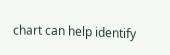chart can help identify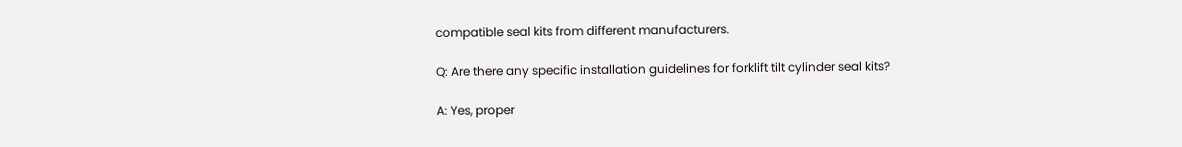compatible seal kits from different manufacturers.

Q: Are there any specific installation guidelines for forklift tilt cylinder seal kits?

A: Yes, proper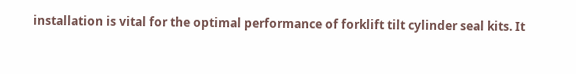installation is vital for the optimal performance of forklift tilt cylinder seal kits. It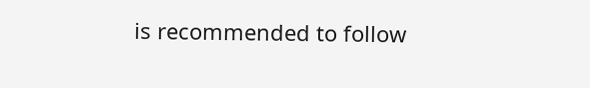is recommended to follow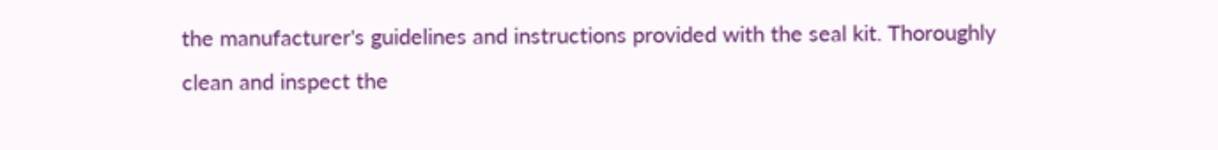the manufacturer's guidelines and instructions provided with the seal kit. Thoroughly clean and inspect the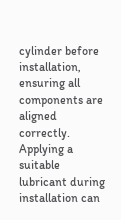cylinder before installation, ensuring all components are aligned correctly. Applying a suitable lubricant during installation can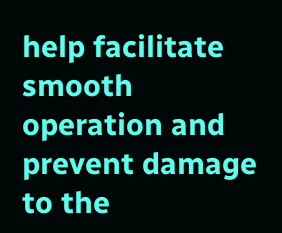help facilitate smooth operation and prevent damage to the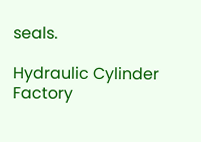seals.

Hydraulic Cylinder Factory